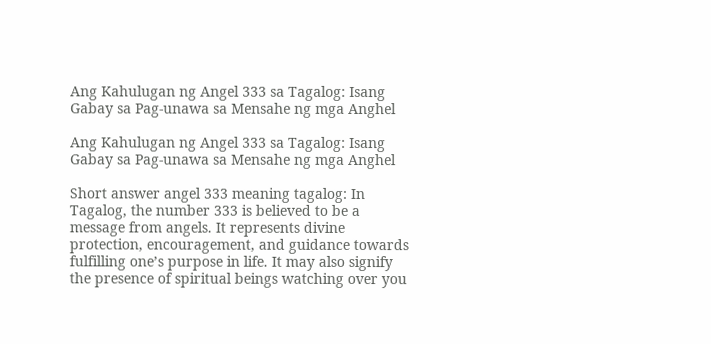Ang Kahulugan ng Angel 333 sa Tagalog: Isang Gabay sa Pag-unawa sa Mensahe ng mga Anghel

Ang Kahulugan ng Angel 333 sa Tagalog: Isang Gabay sa Pag-unawa sa Mensahe ng mga Anghel

Short answer angel 333 meaning tagalog: In Tagalog, the number 333 is believed to be a message from angels. It represents divine protection, encouragement, and guidance towards fulfilling one’s purpose in life. It may also signify the presence of spiritual beings watching over you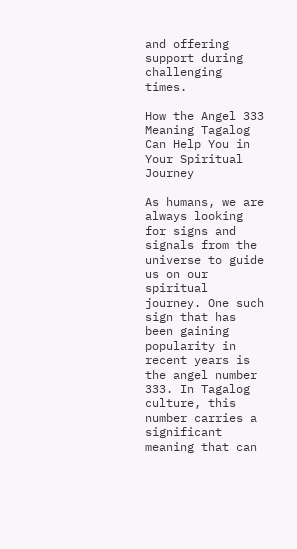and offering support during challenging times.

How the Angel 333 Meaning Tagalog Can Help You in Your Spiritual Journey

As humans, we are always looking for signs and signals from the universe to guide us on our spiritual journey. One such sign that has been gaining popularity in recent years is the angel number 333. In Tagalog culture, this number carries a significant meaning that can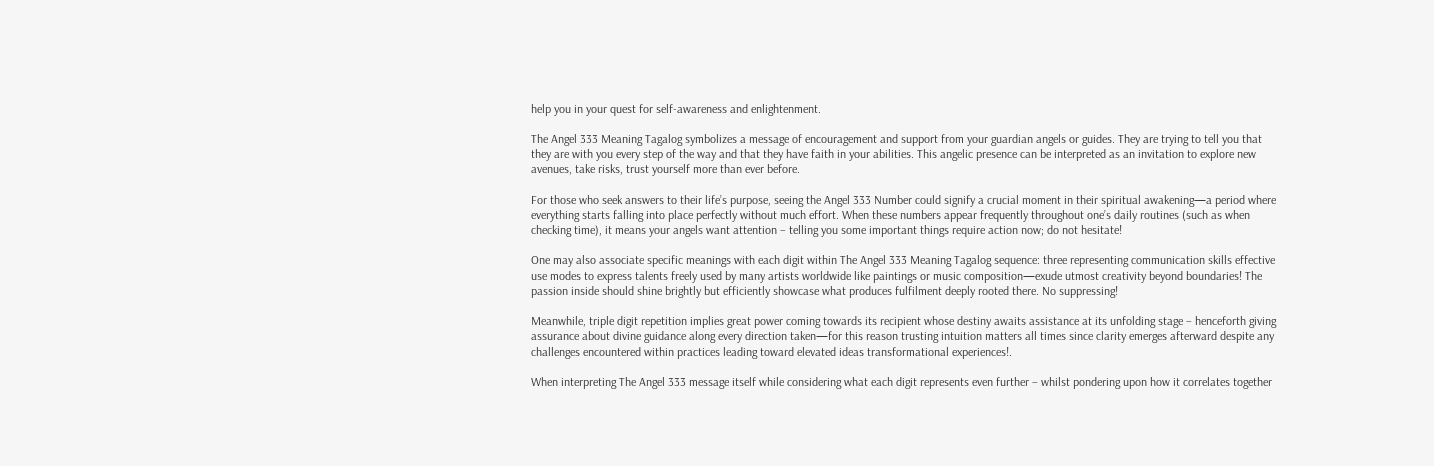help you in your quest for self-awareness and enlightenment.

The Angel 333 Meaning Tagalog symbolizes a message of encouragement and support from your guardian angels or guides. They are trying to tell you that they are with you every step of the way and that they have faith in your abilities. This angelic presence can be interpreted as an invitation to explore new avenues, take risks, trust yourself more than ever before.

For those who seek answers to their life’s purpose, seeing the Angel 333 Number could signify a crucial moment in their spiritual awakening—a period where everything starts falling into place perfectly without much effort. When these numbers appear frequently throughout one’s daily routines (such as when checking time), it means your angels want attention – telling you some important things require action now; do not hesitate!

One may also associate specific meanings with each digit within The Angel 333 Meaning Tagalog sequence: three representing communication skills effective use modes to express talents freely used by many artists worldwide like paintings or music composition—exude utmost creativity beyond boundaries! The passion inside should shine brightly but efficiently showcase what produces fulfilment deeply rooted there. No suppressing!

Meanwhile, triple digit repetition implies great power coming towards its recipient whose destiny awaits assistance at its unfolding stage – henceforth giving assurance about divine guidance along every direction taken—for this reason trusting intuition matters all times since clarity emerges afterward despite any challenges encountered within practices leading toward elevated ideas transformational experiences!.

When interpreting The Angel 333 message itself while considering what each digit represents even further – whilst pondering upon how it correlates together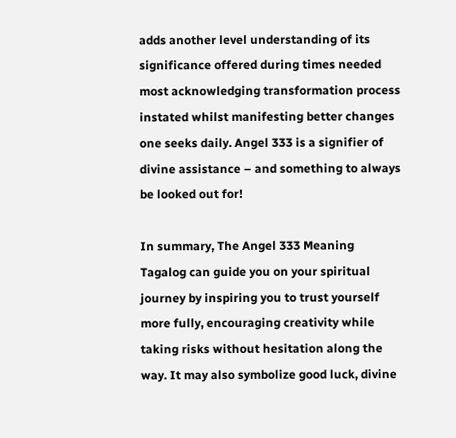adds another level understanding of its significance offered during times needed most acknowledging transformation process instated whilst manifesting better changes one seeks daily. Angel 333 is a signifier of divine assistance – and something to always be looked out for!

In summary, The Angel 333 Meaning Tagalog can guide you on your spiritual journey by inspiring you to trust yourself more fully, encouraging creativity while taking risks without hesitation along the way. It may also symbolize good luck, divine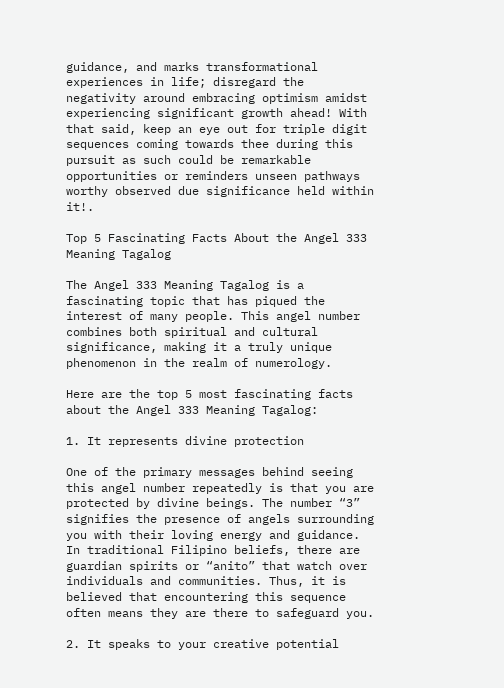guidance, and marks transformational experiences in life; disregard the negativity around embracing optimism amidst experiencing significant growth ahead! With that said, keep an eye out for triple digit sequences coming towards thee during this pursuit as such could be remarkable opportunities or reminders unseen pathways worthy observed due significance held within it!.

Top 5 Fascinating Facts About the Angel 333 Meaning Tagalog

The Angel 333 Meaning Tagalog is a fascinating topic that has piqued the interest of many people. This angel number combines both spiritual and cultural significance, making it a truly unique phenomenon in the realm of numerology.

Here are the top 5 most fascinating facts about the Angel 333 Meaning Tagalog:

1. It represents divine protection

One of the primary messages behind seeing this angel number repeatedly is that you are protected by divine beings. The number “3” signifies the presence of angels surrounding you with their loving energy and guidance. In traditional Filipino beliefs, there are guardian spirits or “anito” that watch over individuals and communities. Thus, it is believed that encountering this sequence often means they are there to safeguard you.

2. It speaks to your creative potential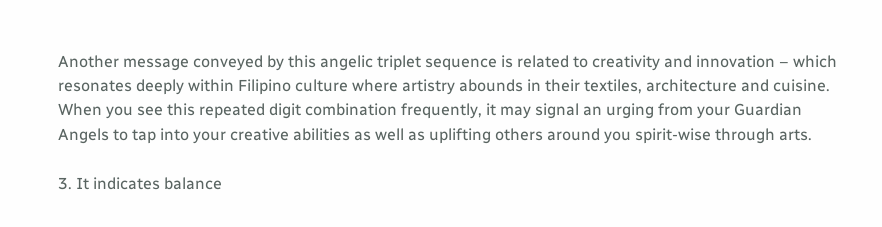Another message conveyed by this angelic triplet sequence is related to creativity and innovation – which resonates deeply within Filipino culture where artistry abounds in their textiles, architecture and cuisine. When you see this repeated digit combination frequently, it may signal an urging from your Guardian Angels to tap into your creative abilities as well as uplifting others around you spirit-wise through arts.

3. It indicates balance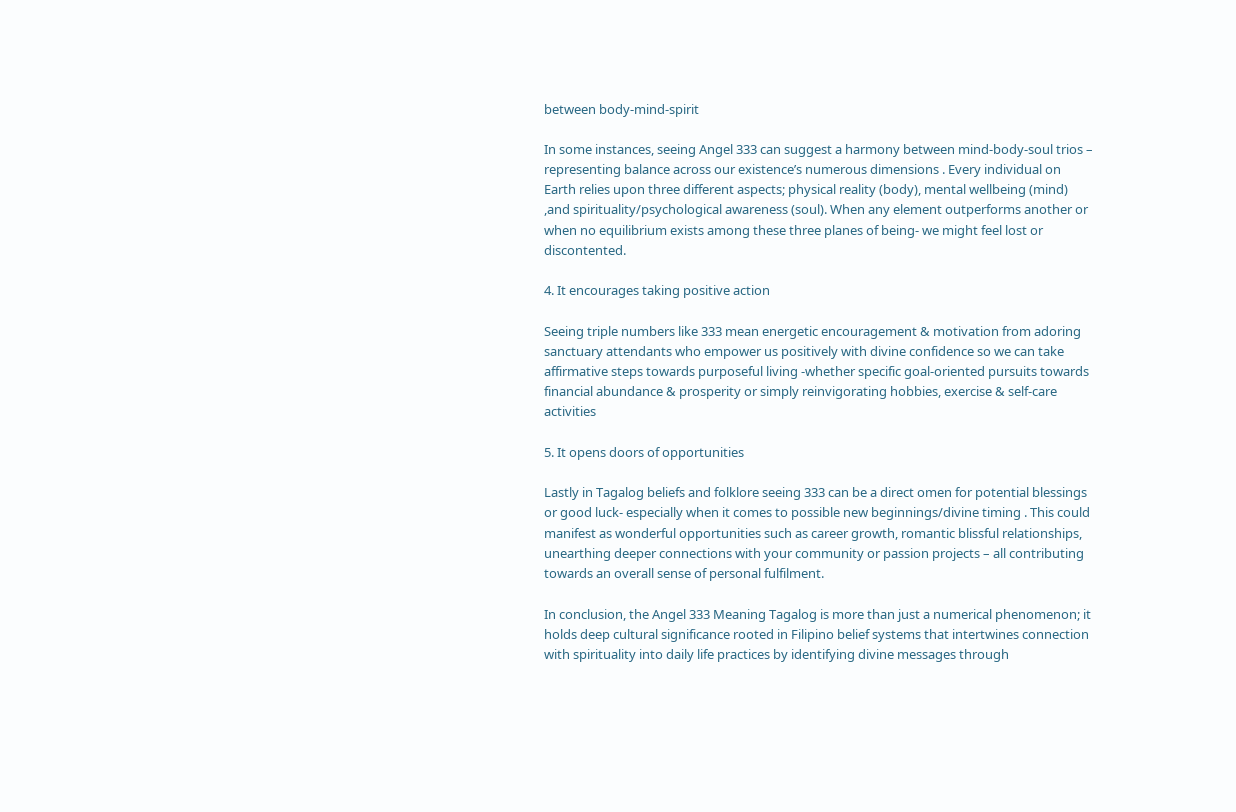between body-mind-spirit

In some instances, seeing Angel 333 can suggest a harmony between mind-body-soul trios – representing balance across our existence’s numerous dimensions . Every individual on Earth relies upon three different aspects; physical reality (body), mental wellbeing (mind) ,and spirituality/psychological awareness (soul). When any element outperforms another or when no equilibrium exists among these three planes of being- we might feel lost or discontented.

4. It encourages taking positive action

Seeing triple numbers like 333 mean energetic encouragement & motivation from adoring sanctuary attendants who empower us positively with divine confidence so we can take affirmative steps towards purposeful living -whether specific goal-oriented pursuits towards financial abundance & prosperity or simply reinvigorating hobbies, exercise & self-care activities

5. It opens doors of opportunities

Lastly in Tagalog beliefs and folklore seeing 333 can be a direct omen for potential blessings or good luck- especially when it comes to possible new beginnings/divine timing . This could manifest as wonderful opportunities such as career growth, romantic blissful relationships, unearthing deeper connections with your community or passion projects – all contributing towards an overall sense of personal fulfilment.

In conclusion, the Angel 333 Meaning Tagalog is more than just a numerical phenomenon; it holds deep cultural significance rooted in Filipino belief systems that intertwines connection with spirituality into daily life practices by identifying divine messages through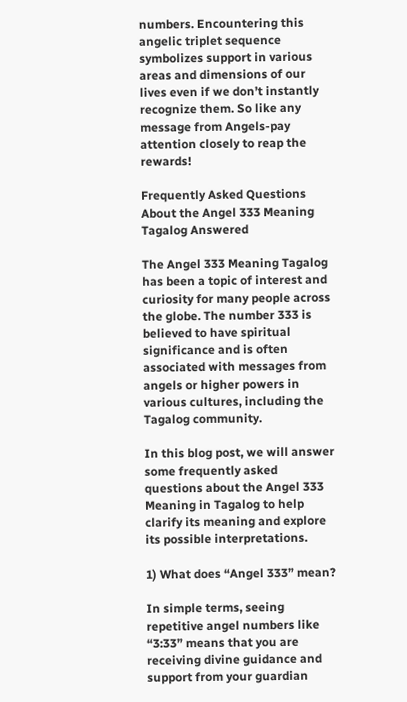numbers. Encountering this angelic triplet sequence symbolizes support in various areas and dimensions of our lives even if we don’t instantly recognize them. So like any message from Angels-pay attention closely to reap the rewards!

Frequently Asked Questions About the Angel 333 Meaning Tagalog Answered

The Angel 333 Meaning Tagalog has been a topic of interest and curiosity for many people across the globe. The number 333 is believed to have spiritual significance and is often associated with messages from angels or higher powers in various cultures, including the Tagalog community.

In this blog post, we will answer some frequently asked questions about the Angel 333 Meaning in Tagalog to help clarify its meaning and explore its possible interpretations.

1) What does “Angel 333” mean?

In simple terms, seeing repetitive angel numbers like “3:33” means that you are receiving divine guidance and support from your guardian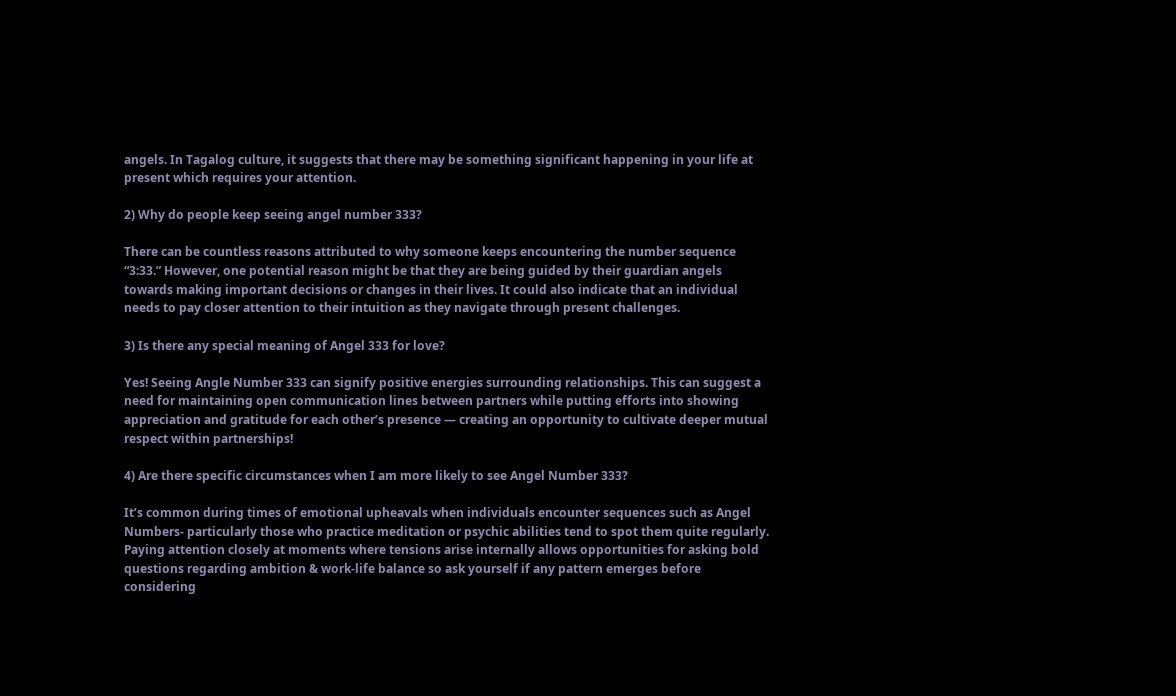angels. In Tagalog culture, it suggests that there may be something significant happening in your life at present which requires your attention.

2) Why do people keep seeing angel number 333?

There can be countless reasons attributed to why someone keeps encountering the number sequence “3:33.” However, one potential reason might be that they are being guided by their guardian angels towards making important decisions or changes in their lives. It could also indicate that an individual needs to pay closer attention to their intuition as they navigate through present challenges.

3) Is there any special meaning of Angel 333 for love?

Yes! Seeing Angle Number 333 can signify positive energies surrounding relationships. This can suggest a need for maintaining open communication lines between partners while putting efforts into showing appreciation and gratitude for each other’s presence — creating an opportunity to cultivate deeper mutual respect within partnerships!

4) Are there specific circumstances when I am more likely to see Angel Number 333?

It’s common during times of emotional upheavals when individuals encounter sequences such as Angel Numbers- particularly those who practice meditation or psychic abilities tend to spot them quite regularly. Paying attention closely at moments where tensions arise internally allows opportunities for asking bold questions regarding ambition & work-life balance so ask yourself if any pattern emerges before considering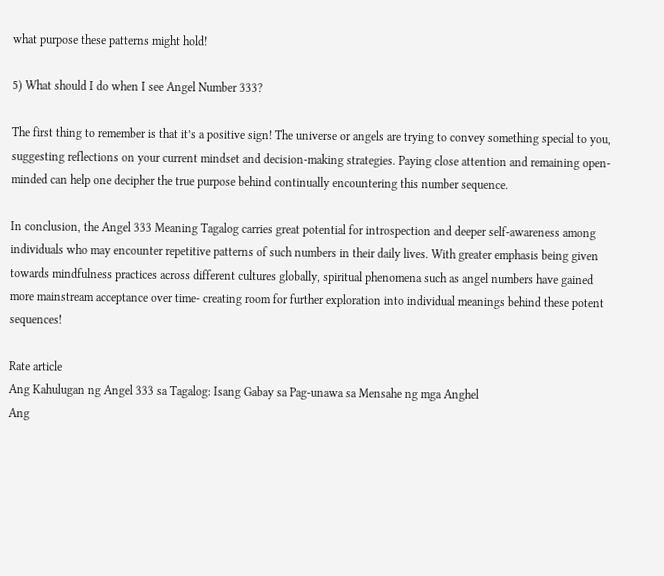what purpose these patterns might hold!

5) What should I do when I see Angel Number 333?

The first thing to remember is that it’s a positive sign! The universe or angels are trying to convey something special to you, suggesting reflections on your current mindset and decision-making strategies. Paying close attention and remaining open-minded can help one decipher the true purpose behind continually encountering this number sequence.

In conclusion, the Angel 333 Meaning Tagalog carries great potential for introspection and deeper self-awareness among individuals who may encounter repetitive patterns of such numbers in their daily lives. With greater emphasis being given towards mindfulness practices across different cultures globally, spiritual phenomena such as angel numbers have gained more mainstream acceptance over time- creating room for further exploration into individual meanings behind these potent sequences!

Rate article
Ang Kahulugan ng Angel 333 sa Tagalog: Isang Gabay sa Pag-unawa sa Mensahe ng mga Anghel
Ang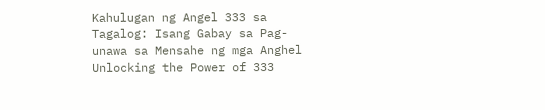Kahulugan ng Angel 333 sa Tagalog: Isang Gabay sa Pag-unawa sa Mensahe ng mga Anghel
Unlocking the Power of 333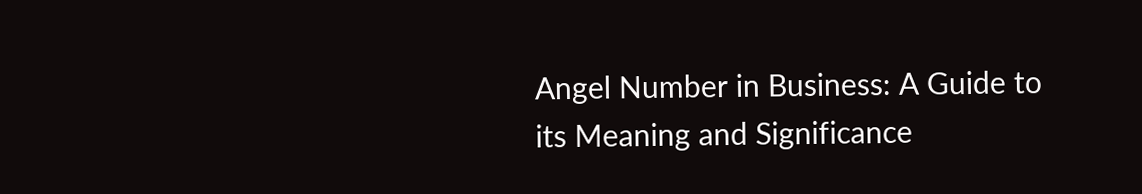Angel Number in Business: A Guide to its Meaning and Significance